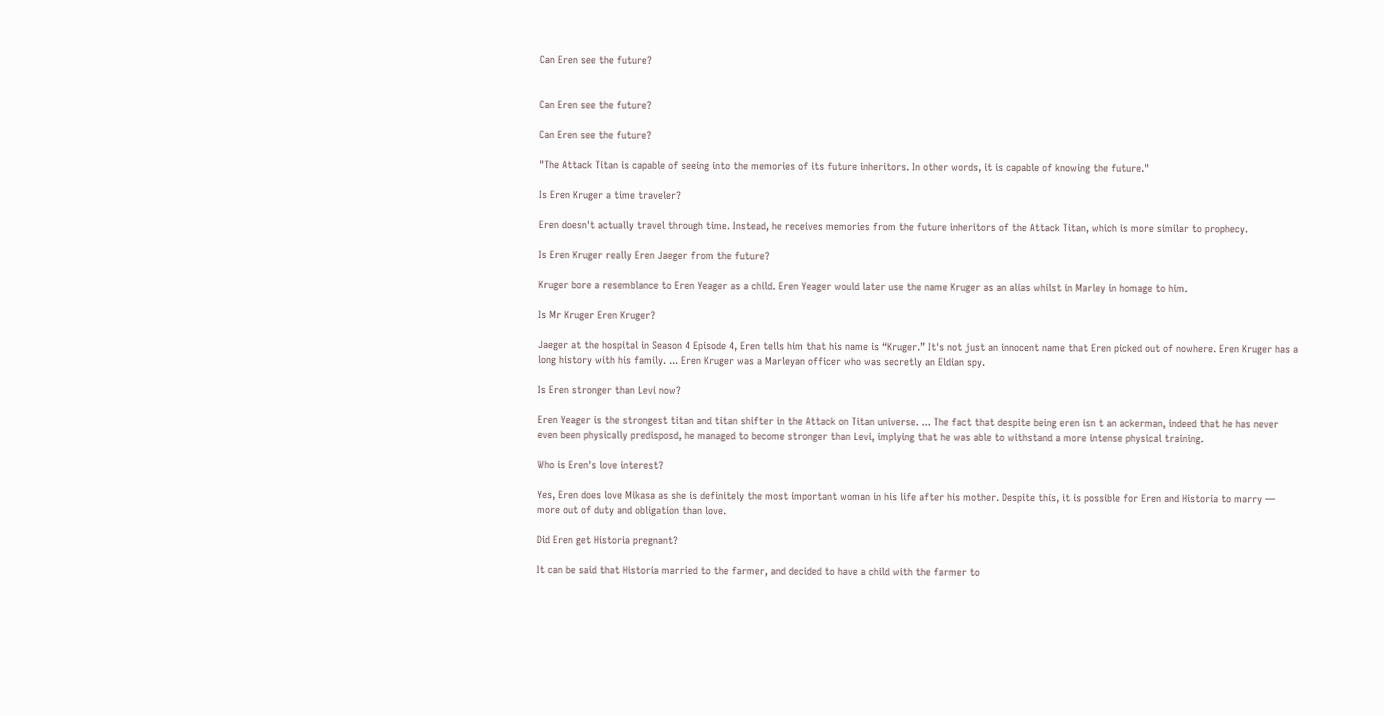Can Eren see the future?


Can Eren see the future?

Can Eren see the future?

"The Attack Titan is capable of seeing into the memories of its future inheritors. In other words, it is capable of knowing the future."

Is Eren Kruger a time traveler?

Eren doesn't actually travel through time. Instead, he receives memories from the future inheritors of the Attack Titan, which is more similar to prophecy.

Is Eren Kruger really Eren Jaeger from the future?

Kruger bore a resemblance to Eren Yeager as a child. Eren Yeager would later use the name Kruger as an alias whilst in Marley in homage to him.

Is Mr Kruger Eren Kruger?

Jaeger at the hospital in Season 4 Episode 4, Eren tells him that his name is “Kruger.” It's not just an innocent name that Eren picked out of nowhere. Eren Kruger has a long history with his family. ... Eren Kruger was a Marleyan officer who was secretly an Eldian spy.

Is Eren stronger than Levi now?

Eren Yeager is the strongest titan and titan shifter in the Attack on Titan universe. ... The fact that despite being eren isn t an ackerman, indeed that he has never even been physically predisposd, he managed to become stronger than Levi, implying that he was able to withstand a more intense physical training.

Who is Eren's love interest?

Yes, Eren does love Mikasa as she is definitely the most important woman in his life after his mother. Despite this, it is possible for Eren and Historia to marry — more out of duty and obligation than love.

Did Eren get Historia pregnant?

It can be said that Historia married to the farmer, and decided to have a child with the farmer to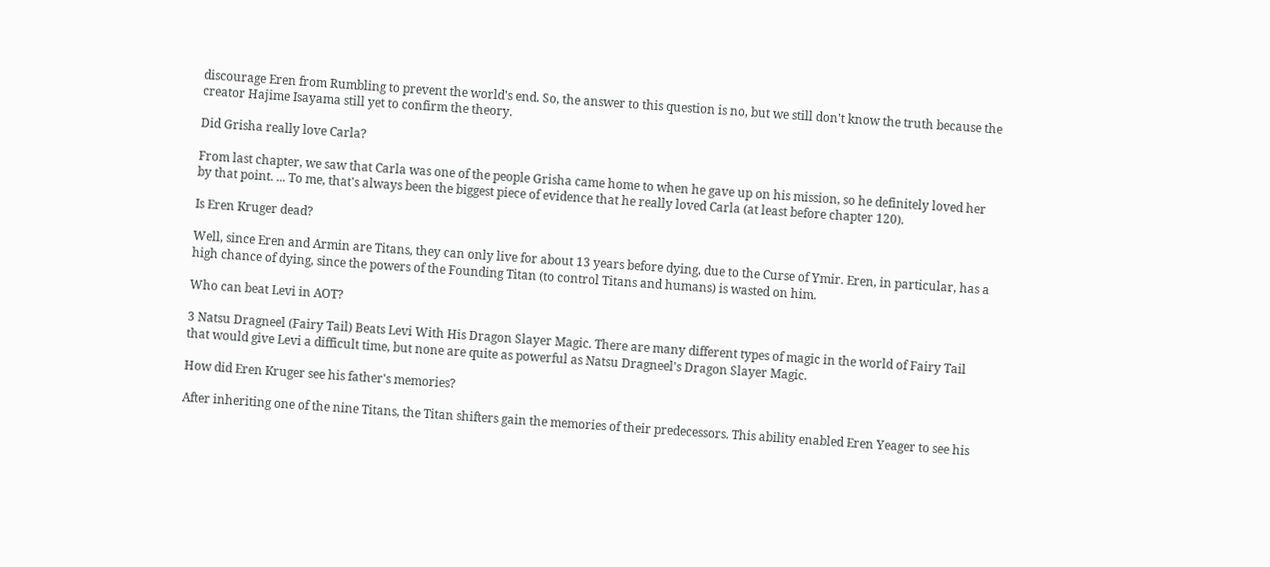discourage Eren from Rumbling to prevent the world's end. So, the answer to this question is no, but we still don't know the truth because the creator Hajime Isayama still yet to confirm the theory.

Did Grisha really love Carla?

From last chapter, we saw that Carla was one of the people Grisha came home to when he gave up on his mission, so he definitely loved her by that point. ... To me, that's always been the biggest piece of evidence that he really loved Carla (at least before chapter 120).

Is Eren Kruger dead?

Well, since Eren and Armin are Titans, they can only live for about 13 years before dying, due to the Curse of Ymir. Eren, in particular, has a high chance of dying, since the powers of the Founding Titan (to control Titans and humans) is wasted on him.

Who can beat Levi in AOT?

3 Natsu Dragneel (Fairy Tail) Beats Levi With His Dragon Slayer Magic. There are many different types of magic in the world of Fairy Tail that would give Levi a difficult time, but none are quite as powerful as Natsu Dragneel's Dragon Slayer Magic.

How did Eren Kruger see his father's memories?

After inheriting one of the nine Titans, the Titan shifters gain the memories of their predecessors. This ability enabled Eren Yeager to see his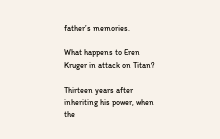father’s memories.

What happens to Eren Kruger in attack on Titan?

Thirteen years after inheriting his power, when the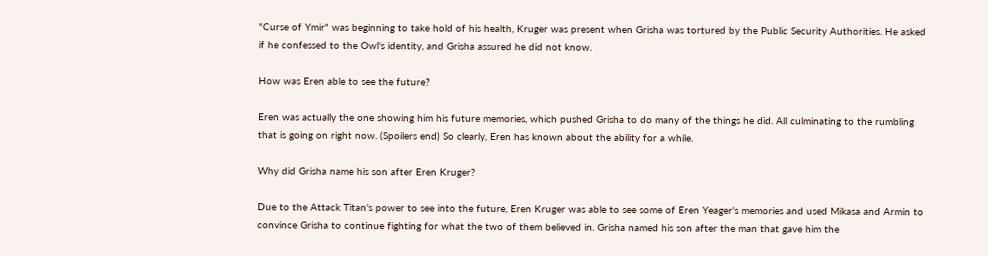"Curse of Ymir" was beginning to take hold of his health, Kruger was present when Grisha was tortured by the Public Security Authorities. He asked if he confessed to the Owl's identity, and Grisha assured he did not know.

How was Eren able to see the future?

Eren was actually the one showing him his future memories, which pushed Grisha to do many of the things he did. All culminating to the rumbling that is going on right now. (Spoilers end) So clearly, Eren has known about the ability for a while.

Why did Grisha name his son after Eren Kruger?

Due to the Attack Titan's power to see into the future, Eren Kruger was able to see some of Eren Yeager's memories and used Mikasa and Armin to convince Grisha to continue fighting for what the two of them believed in. Grisha named his son after the man that gave him the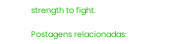strength to fight.

Postagens relacionadas: